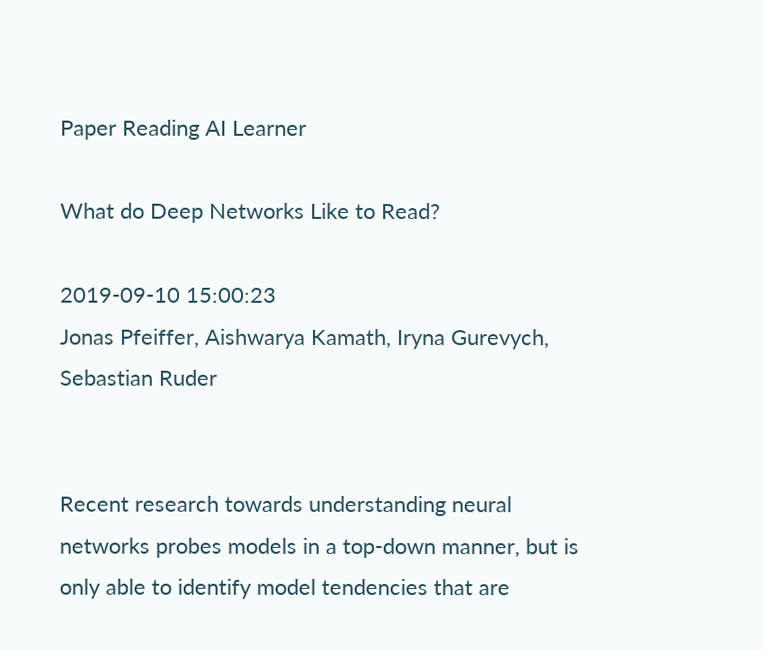Paper Reading AI Learner

What do Deep Networks Like to Read?

2019-09-10 15:00:23
Jonas Pfeiffer, Aishwarya Kamath, Iryna Gurevych, Sebastian Ruder


Recent research towards understanding neural networks probes models in a top-down manner, but is only able to identify model tendencies that are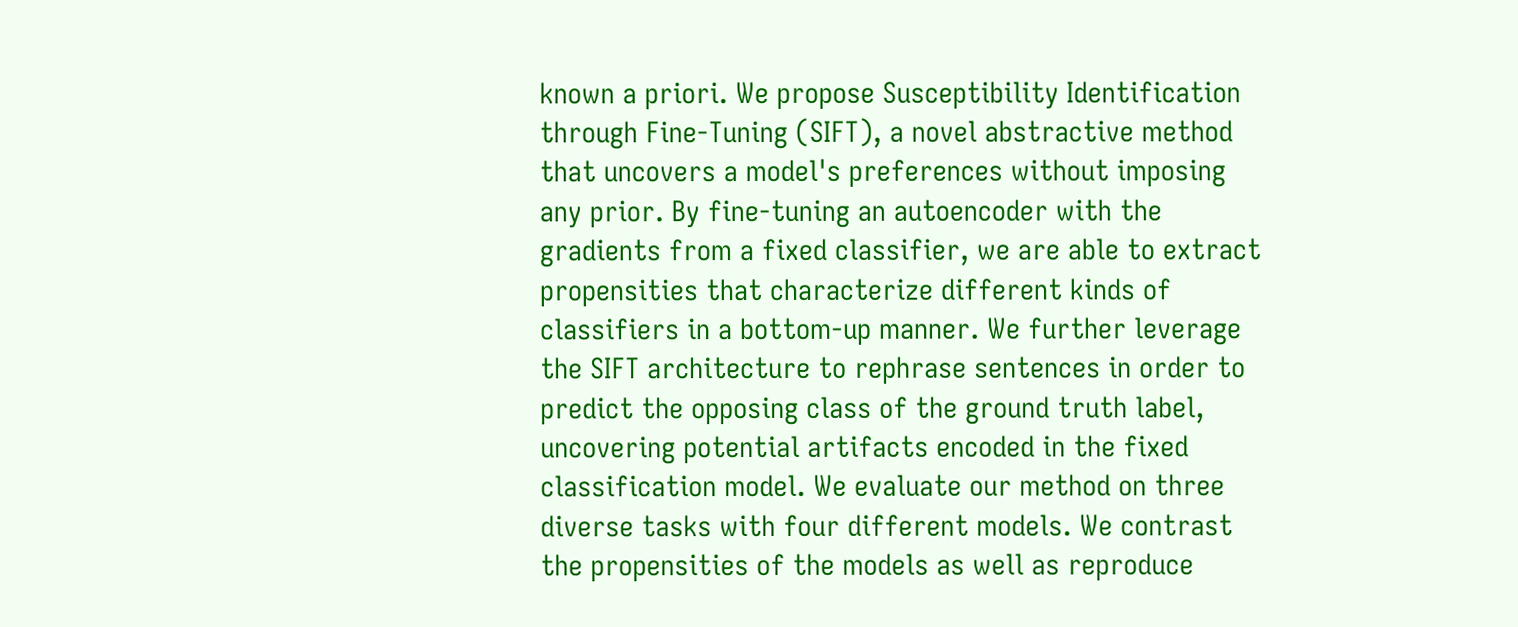known a priori. We propose Susceptibility Identification through Fine-Tuning (SIFT), a novel abstractive method that uncovers a model's preferences without imposing any prior. By fine-tuning an autoencoder with the gradients from a fixed classifier, we are able to extract propensities that characterize different kinds of classifiers in a bottom-up manner. We further leverage the SIFT architecture to rephrase sentences in order to predict the opposing class of the ground truth label, uncovering potential artifacts encoded in the fixed classification model. We evaluate our method on three diverse tasks with four different models. We contrast the propensities of the models as well as reproduce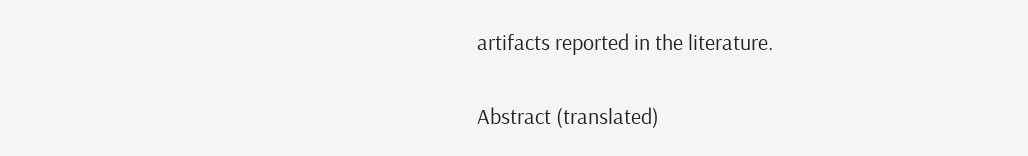artifacts reported in the literature.

Abstract (translated)